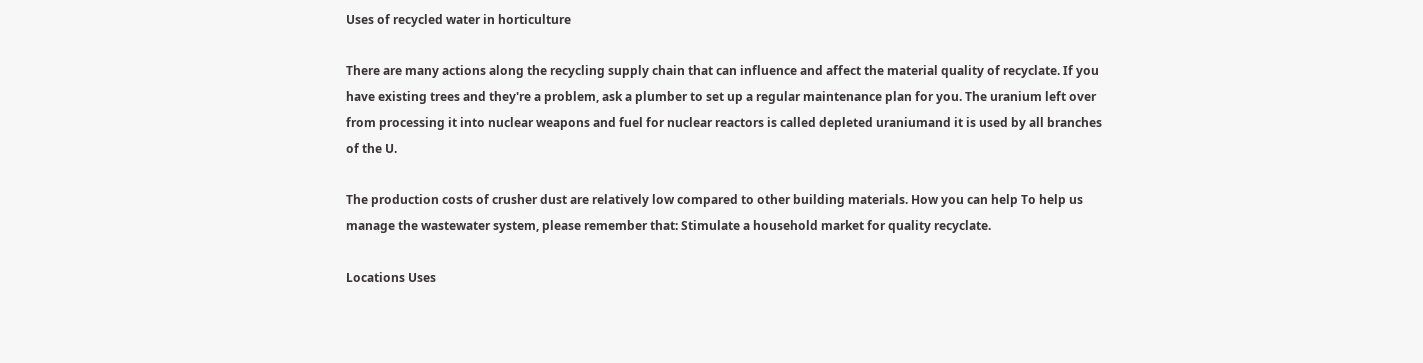Uses of recycled water in horticulture

There are many actions along the recycling supply chain that can influence and affect the material quality of recyclate. If you have existing trees and they're a problem, ask a plumber to set up a regular maintenance plan for you. The uranium left over from processing it into nuclear weapons and fuel for nuclear reactors is called depleted uraniumand it is used by all branches of the U.

The production costs of crusher dust are relatively low compared to other building materials. How you can help To help us manage the wastewater system, please remember that: Stimulate a household market for quality recyclate.

Locations Uses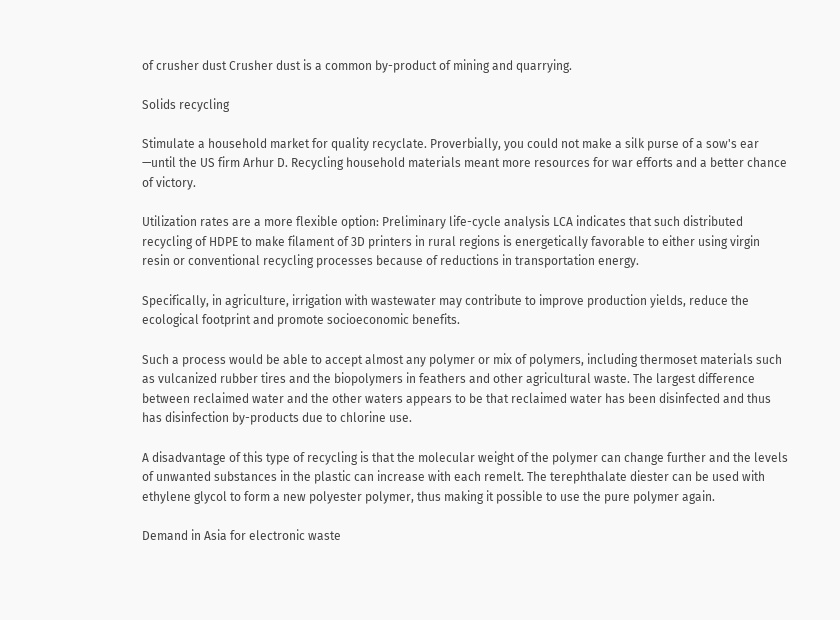of crusher dust Crusher dust is a common by-product of mining and quarrying.

Solids recycling

Stimulate a household market for quality recyclate. Proverbially, you could not make a silk purse of a sow's ear —until the US firm Arhur D. Recycling household materials meant more resources for war efforts and a better chance of victory.

Utilization rates are a more flexible option: Preliminary life-cycle analysis LCA indicates that such distributed recycling of HDPE to make filament of 3D printers in rural regions is energetically favorable to either using virgin resin or conventional recycling processes because of reductions in transportation energy.

Specifically, in agriculture, irrigation with wastewater may contribute to improve production yields, reduce the ecological footprint and promote socioeconomic benefits.

Such a process would be able to accept almost any polymer or mix of polymers, including thermoset materials such as vulcanized rubber tires and the biopolymers in feathers and other agricultural waste. The largest difference between reclaimed water and the other waters appears to be that reclaimed water has been disinfected and thus has disinfection by-products due to chlorine use.

A disadvantage of this type of recycling is that the molecular weight of the polymer can change further and the levels of unwanted substances in the plastic can increase with each remelt. The terephthalate diester can be used with ethylene glycol to form a new polyester polymer, thus making it possible to use the pure polymer again.

Demand in Asia for electronic waste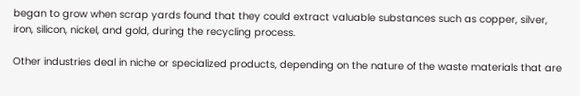began to grow when scrap yards found that they could extract valuable substances such as copper, silver, iron, silicon, nickel, and gold, during the recycling process.

Other industries deal in niche or specialized products, depending on the nature of the waste materials that are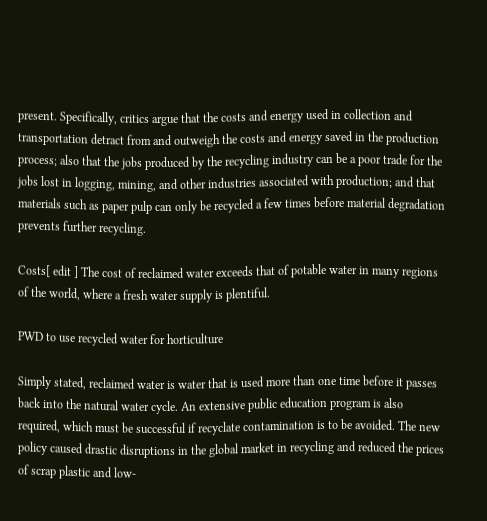present. Specifically, critics argue that the costs and energy used in collection and transportation detract from and outweigh the costs and energy saved in the production process; also that the jobs produced by the recycling industry can be a poor trade for the jobs lost in logging, mining, and other industries associated with production; and that materials such as paper pulp can only be recycled a few times before material degradation prevents further recycling.

Costs[ edit ] The cost of reclaimed water exceeds that of potable water in many regions of the world, where a fresh water supply is plentiful.

PWD to use recycled water for horticulture

Simply stated, reclaimed water is water that is used more than one time before it passes back into the natural water cycle. An extensive public education program is also required, which must be successful if recyclate contamination is to be avoided. The new policy caused drastic disruptions in the global market in recycling and reduced the prices of scrap plastic and low-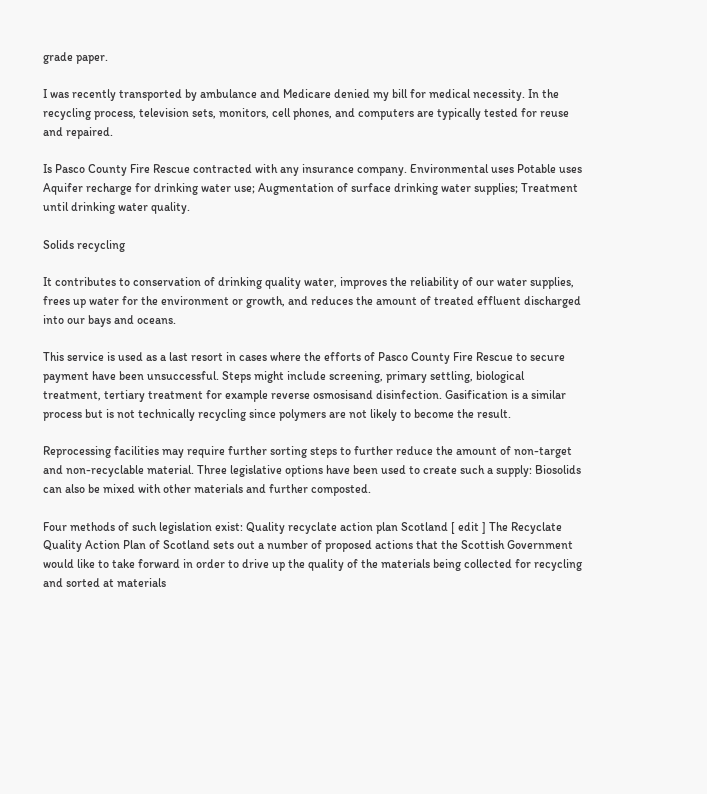grade paper.

I was recently transported by ambulance and Medicare denied my bill for medical necessity. In the recycling process, television sets, monitors, cell phones, and computers are typically tested for reuse and repaired.

Is Pasco County Fire Rescue contracted with any insurance company. Environmental uses Potable uses Aquifer recharge for drinking water use; Augmentation of surface drinking water supplies; Treatment until drinking water quality.

Solids recycling

It contributes to conservation of drinking quality water, improves the reliability of our water supplies, frees up water for the environment or growth, and reduces the amount of treated effluent discharged into our bays and oceans.

This service is used as a last resort in cases where the efforts of Pasco County Fire Rescue to secure payment have been unsuccessful. Steps might include screening, primary settling, biological treatment, tertiary treatment for example reverse osmosisand disinfection. Gasification is a similar process but is not technically recycling since polymers are not likely to become the result.

Reprocessing facilities may require further sorting steps to further reduce the amount of non-target and non-recyclable material. Three legislative options have been used to create such a supply: Biosolids can also be mixed with other materials and further composted.

Four methods of such legislation exist: Quality recyclate action plan Scotland [ edit ] The Recyclate Quality Action Plan of Scotland sets out a number of proposed actions that the Scottish Government would like to take forward in order to drive up the quality of the materials being collected for recycling and sorted at materials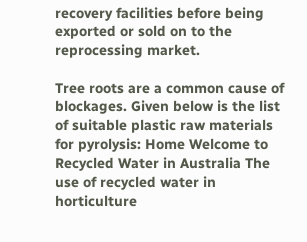recovery facilities before being exported or sold on to the reprocessing market.

Tree roots are a common cause of blockages. Given below is the list of suitable plastic raw materials for pyrolysis: Home Welcome to Recycled Water in Australia The use of recycled water in horticulture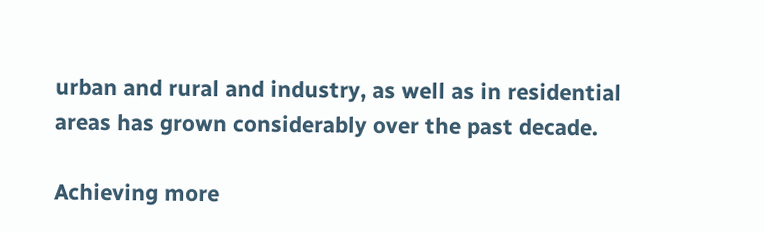urban and rural and industry, as well as in residential areas has grown considerably over the past decade.

Achieving more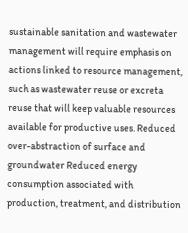sustainable sanitation and wastewater management will require emphasis on actions linked to resource management, such as wastewater reuse or excreta reuse that will keep valuable resources available for productive uses. Reduced over-abstraction of surface and groundwater Reduced energy consumption associated with production, treatment, and distribution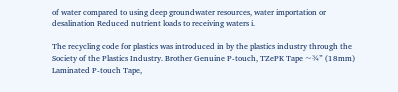of water compared to using deep groundwater resources, water importation or desalination Reduced nutrient loads to receiving waters i.

The recycling code for plastics was introduced in by the plastics industry through the Society of the Plastics Industry. Brother Genuine P-touch, TZePK Tape ~¾” (18mm) Laminated P-touch Tape,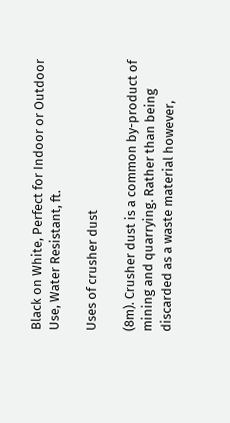Black on White, Perfect for Indoor or Outdoor Use, Water Resistant, ft.

Uses of crusher dust

(8m). Crusher dust is a common by-product of mining and quarrying. Rather than being discarded as a waste material however,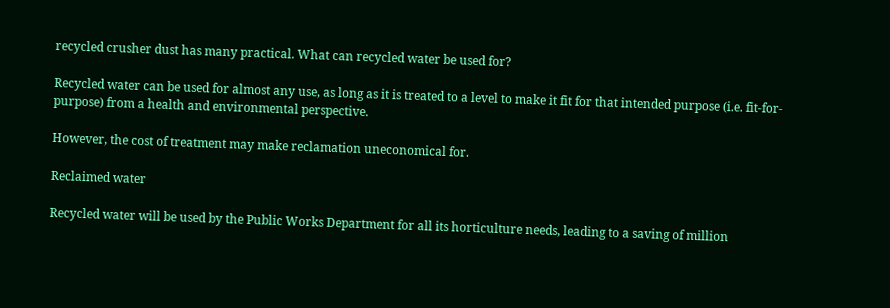recycled crusher dust has many practical. What can recycled water be used for?

Recycled water can be used for almost any use, as long as it is treated to a level to make it fit for that intended purpose (i.e. fit-for-purpose) from a health and environmental perspective.

However, the cost of treatment may make reclamation uneconomical for.

Reclaimed water

Recycled water will be used by the Public Works Department for all its horticulture needs, leading to a saving of million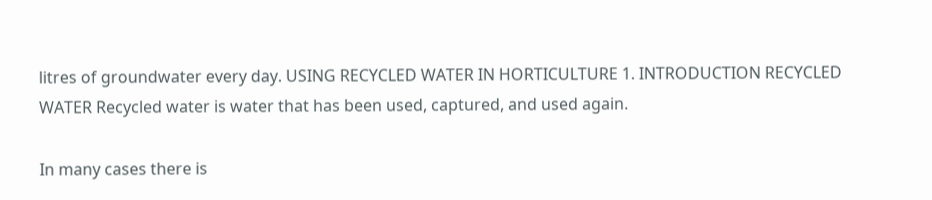litres of groundwater every day. USING RECYCLED WATER IN HORTICULTURE 1. INTRODUCTION RECYCLED WATER Recycled water is water that has been used, captured, and used again.

In many cases there is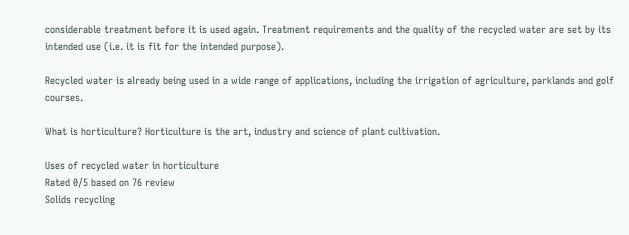considerable treatment before it is used again. Treatment requirements and the quality of the recycled water are set by its intended use (i.e. it is fit for the intended purpose).

Recycled water is already being used in a wide range of applications, including the irrigation of agriculture, parklands and golf courses.

What is horticulture? Horticulture is the art, industry and science of plant cultivation.

Uses of recycled water in horticulture
Rated 0/5 based on 76 review
Solids recycling